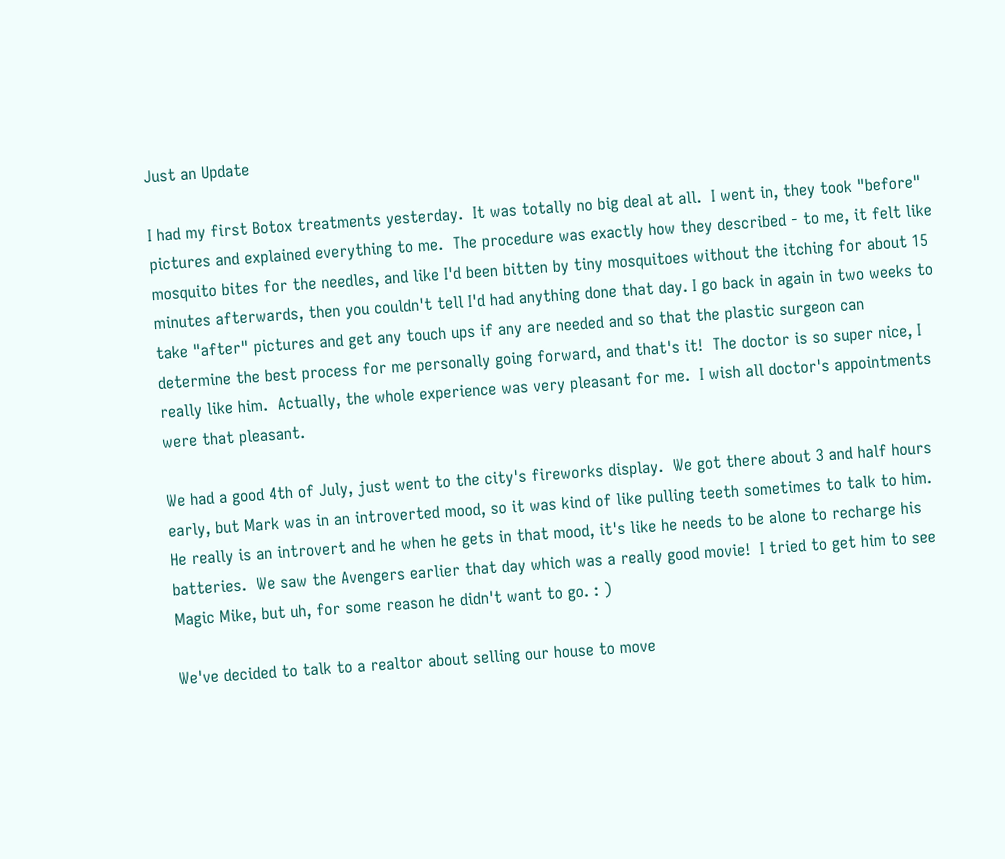Just an Update

I had my first Botox treatments yesterday.  It was totally no big deal at all.  I went in, they took "before" pictures and explained everything to me.  The procedure was exactly how they described - to me, it felt like mosquito bites for the needles, and like I'd been bitten by tiny mosquitoes without the itching for about 15 minutes afterwards, then you couldn't tell I'd had anything done that day. I go back in again in two weeks to take "after" pictures and get any touch ups if any are needed and so that the plastic surgeon can determine the best process for me personally going forward, and that's it!  The doctor is so super nice, I really like him.  Actually, the whole experience was very pleasant for me.  I wish all doctor's appointments were that pleasant.

We had a good 4th of July, just went to the city's fireworks display.  We got there about 3 and half hours early, but Mark was in an introverted mood, so it was kind of like pulling teeth sometimes to talk to him.  He really is an introvert and he when he gets in that mood, it's like he needs to be alone to recharge his batteries.  We saw the Avengers earlier that day which was a really good movie!  I tried to get him to see Magic Mike, but uh, for some reason he didn't want to go. : )

We've decided to talk to a realtor about selling our house to move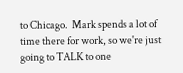to Chicago.  Mark spends a lot of time there for work, so we're just going to TALK to one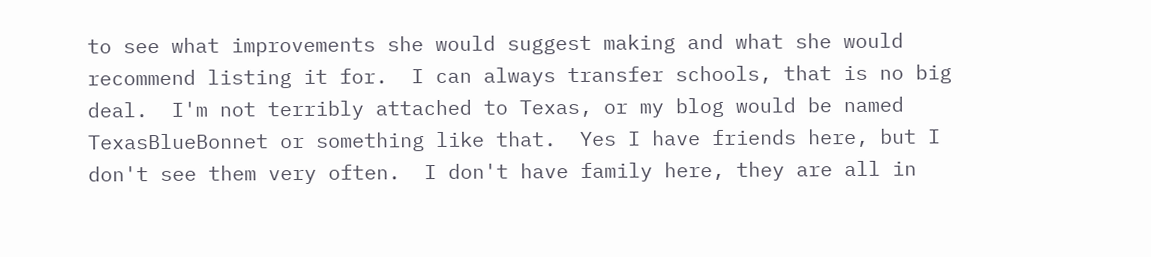to see what improvements she would suggest making and what she would recommend listing it for.  I can always transfer schools, that is no big deal.  I'm not terribly attached to Texas, or my blog would be named TexasBlueBonnet or something like that.  Yes I have friends here, but I don't see them very often.  I don't have family here, they are all in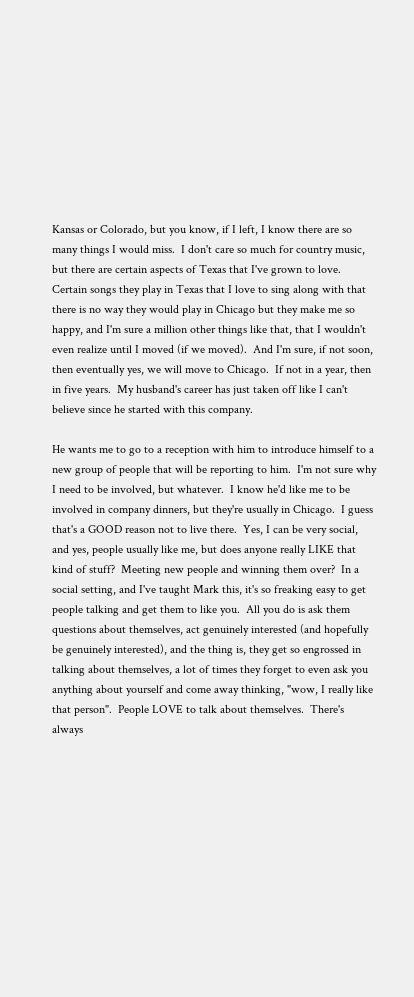Kansas or Colorado, but you know, if I left, I know there are so many things I would miss.  I don't care so much for country music, but there are certain aspects of Texas that I've grown to love.  Certain songs they play in Texas that I love to sing along with that there is no way they would play in Chicago but they make me so happy, and I'm sure a million other things like that, that I wouldn't even realize until I moved (if we moved).  And I'm sure, if not soon, then eventually yes, we will move to Chicago.  If not in a year, then in five years.  My husband's career has just taken off like I can't believe since he started with this company.

He wants me to go to a reception with him to introduce himself to a new group of people that will be reporting to him.  I'm not sure why I need to be involved, but whatever.  I know he'd like me to be involved in company dinners, but they're usually in Chicago.  I guess that's a GOOD reason not to live there.  Yes, I can be very social, and yes, people usually like me, but does anyone really LIKE that kind of stuff?  Meeting new people and winning them over?  In a social setting, and I've taught Mark this, it's so freaking easy to get people talking and get them to like you.  All you do is ask them questions about themselves, act genuinely interested (and hopefully be genuinely interested), and the thing is, they get so engrossed in talking about themselves, a lot of times they forget to even ask you anything about yourself and come away thinking, "wow, I really like that person".  People LOVE to talk about themselves.  There's always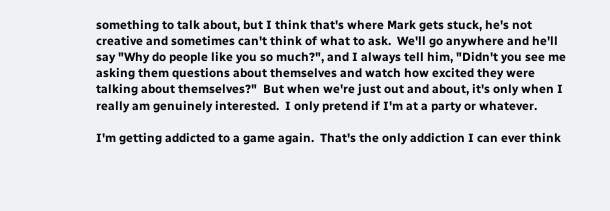something to talk about, but I think that's where Mark gets stuck, he's not creative and sometimes can't think of what to ask.  We'll go anywhere and he'll say "Why do people like you so much?", and I always tell him, "Didn't you see me asking them questions about themselves and watch how excited they were talking about themselves?"  But when we're just out and about, it's only when I really am genuinely interested.  I only pretend if I'm at a party or whatever.

I'm getting addicted to a game again.  That's the only addiction I can ever think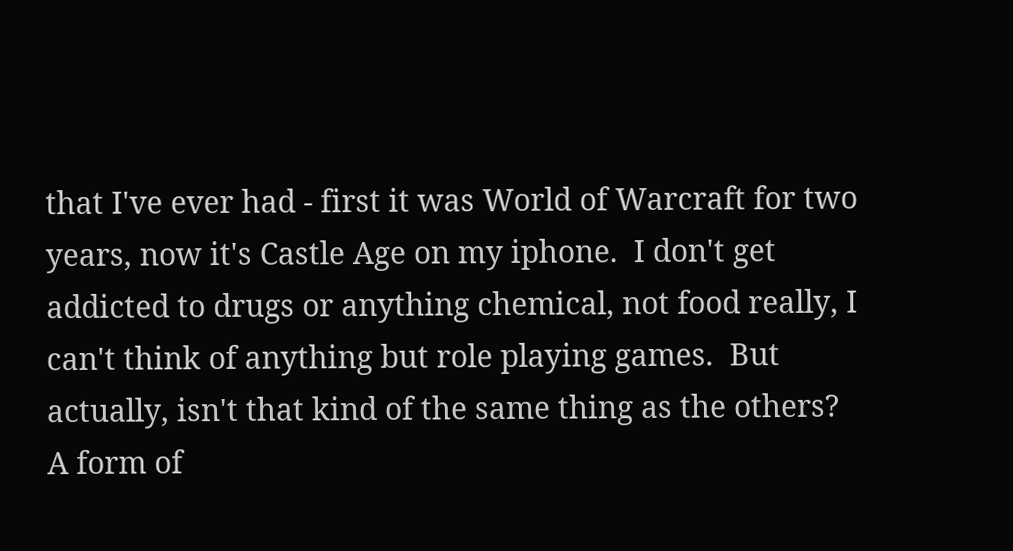that I've ever had - first it was World of Warcraft for two years, now it's Castle Age on my iphone.  I don't get addicted to drugs or anything chemical, not food really, I can't think of anything but role playing games.  But actually, isn't that kind of the same thing as the others?  A form of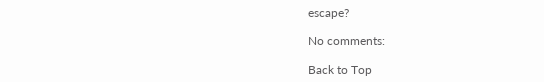escape?

No comments:

Back to Top